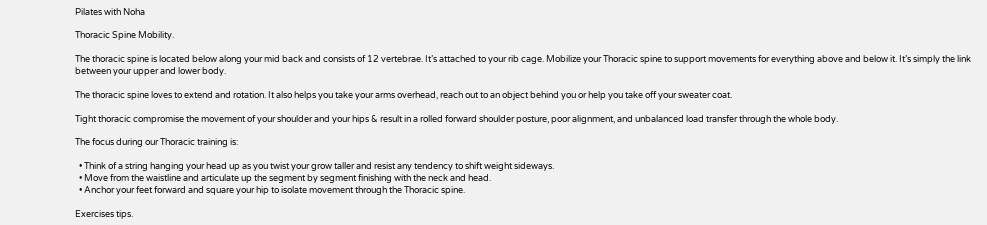Pilates with Noha

Thoracic Spine Mobility.

The thoracic spine is located below along your mid back and consists of 12 vertebrae. It’s attached to your rib cage. Mobilize your Thoracic spine to support movements for everything above and below it. It’s simply the link between your upper and lower body.

The thoracic spine loves to extend and rotation. It also helps you take your arms overhead, reach out to an object behind you or help you take off your sweater coat.

Tight thoracic compromise the movement of your shoulder and your hips & result in a rolled forward shoulder posture, poor alignment, and unbalanced load transfer through the whole body.

The focus during our Thoracic training is:

  • Think of a string hanging your head up as you twist your grow taller and resist any tendency to shift weight sideways.
  • Move from the waistline and articulate up the segment by segment finishing with the neck and head.
  • Anchor your feet forward and square your hip to isolate movement through the Thoracic spine.

Exercises tips.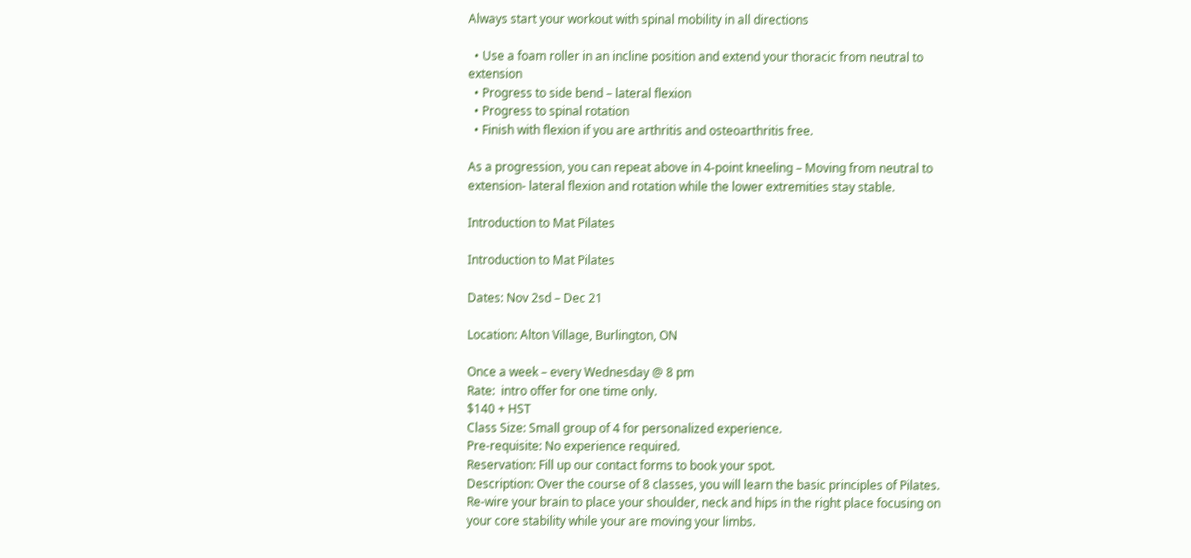Always start your workout with spinal mobility in all directions

  • Use a foam roller in an incline position and extend your thoracic from neutral to extension
  • Progress to side bend – lateral flexion
  • Progress to spinal rotation
  • Finish with flexion if you are arthritis and osteoarthritis free.

As a progression, you can repeat above in 4-point kneeling – Moving from neutral to extension- lateral flexion and rotation while the lower extremities stay stable.

Introduction to Mat Pilates

Introduction to Mat Pilates

Dates: Nov 2sd – Dec 21

Location: Alton Village, Burlington, ON

Once a week – every Wednesday @ 8 pm
Rate:  intro offer for one time only.
$140 + HST
Class Size: Small group of 4 for personalized experience.
Pre-requisite: No experience required.
Reservation: Fill up our contact forms to book your spot.
Description: Over the course of 8 classes, you will learn the basic principles of Pilates. Re-wire your brain to place your shoulder, neck and hips in the right place focusing on your core stability while your are moving your limbs.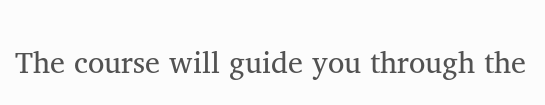The course will guide you through the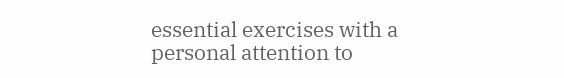essential exercises with a personal attention to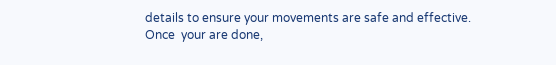details to ensure your movements are safe and effective.
Once  your are done,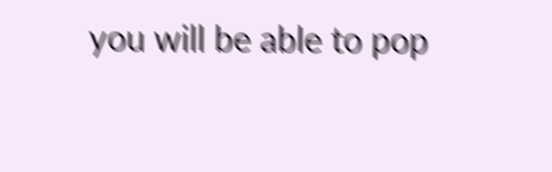you will be able to pop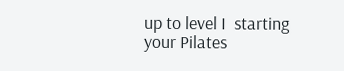up to level I  starting your Pilates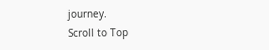journey.
Scroll to Top